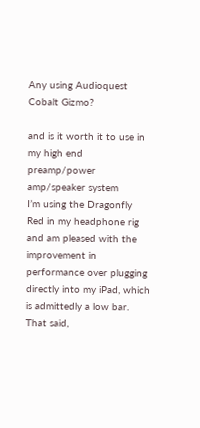Any using Audioquest Cobalt Gizmo?

and is it worth it to use in my high end preamp/power amp/speaker system
I’m using the Dragonfly Red in my headphone rig and am pleased with the improvement in performance over plugging directly into my iPad, which is admittedly a low bar. That said,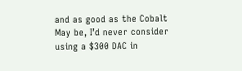and as good as the Cobalt May be, I’d never consider using a $300 DAC in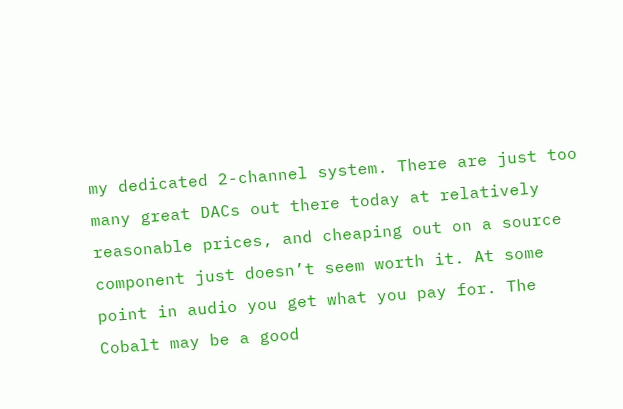my dedicated 2-channel system. There are just too many great DACs out there today at relatively reasonable prices, and cheaping out on a source component just doesn’t seem worth it. At some point in audio you get what you pay for. The Cobalt may be a good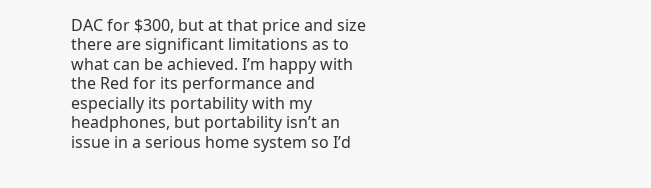DAC for $300, but at that price and size there are significant limitations as to what can be achieved. I’m happy with the Red for its performance and especially its portability with my headphones, but portability isn’t an issue in a serious home system so I’d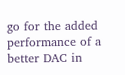go for the added performance of a better DAC in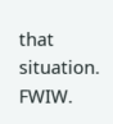that situation. FWIW.